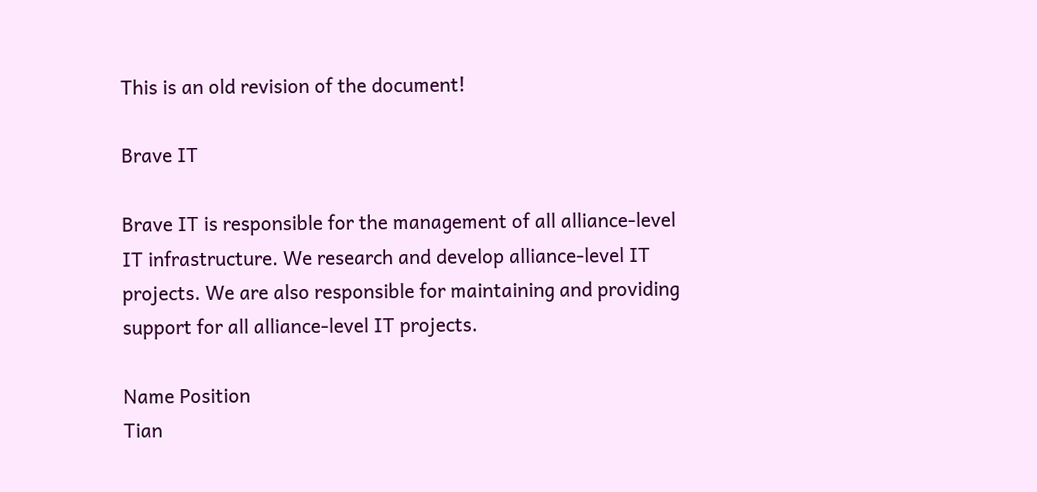This is an old revision of the document!

Brave IT

Brave IT is responsible for the management of all alliance-level IT infrastructure. We research and develop alliance-level IT projects. We are also responsible for maintaining and providing support for all alliance-level IT projects.

Name Position
Tian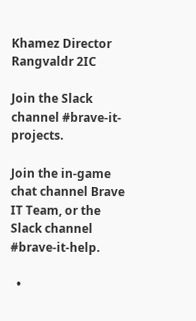Khamez Director
Rangvaldr 2IC

Join the Slack channel #brave-it-projects.

Join the in-game chat channel Brave IT Team, or the Slack channel #brave-it-help.

  •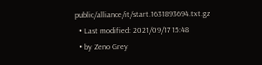public/alliance/it/start.1631893694.txt.gz
  • Last modified: 2021/09/17 15:48
  • by Zeno Grey